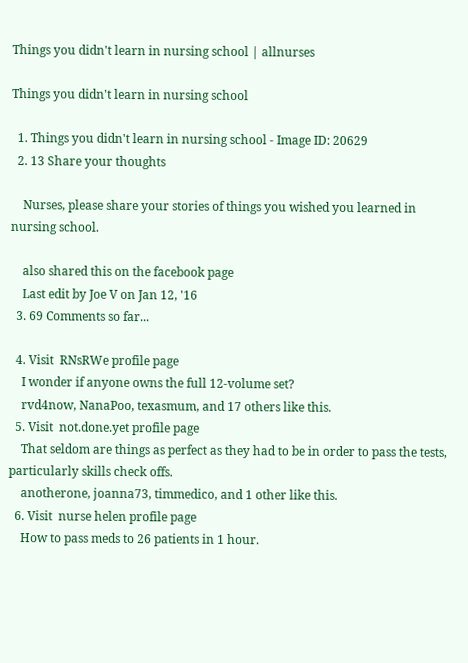Things you didn't learn in nursing school | allnurses

Things you didn't learn in nursing school

  1. Things you didn't learn in nursing school - Image ID: 20629
  2. 13 Share your thoughts

    Nurses, please share your stories of things you wished you learned in nursing school.

    also shared this on the facebook page
    Last edit by Joe V on Jan 12, '16
  3. 69 Comments so far...

  4. Visit  RNsRWe profile page
    I wonder if anyone owns the full 12-volume set?
    rvd4now, NanaPoo, texasmum, and 17 others like this.
  5. Visit  not.done.yet profile page
    That seldom are things as perfect as they had to be in order to pass the tests, particularly skills check offs.
    anotherone, joanna73, timmedico, and 1 other like this.
  6. Visit  nurse helen profile page
    How to pass meds to 26 patients in 1 hour.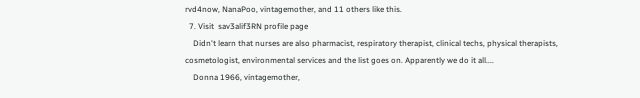rvd4now, NanaPoo, vintagemother, and 11 others like this.
  7. Visit  sav3alif3RN profile page
    Didn't learn that nurses are also pharmacist, respiratory therapist, clinical techs, physical therapists, cosmetologist, environmental services and the list goes on. Apparently we do it all....
    Donna 1966, vintagemother,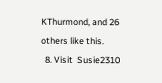KThurmond, and 26 others like this.
  8. Visit  Susie2310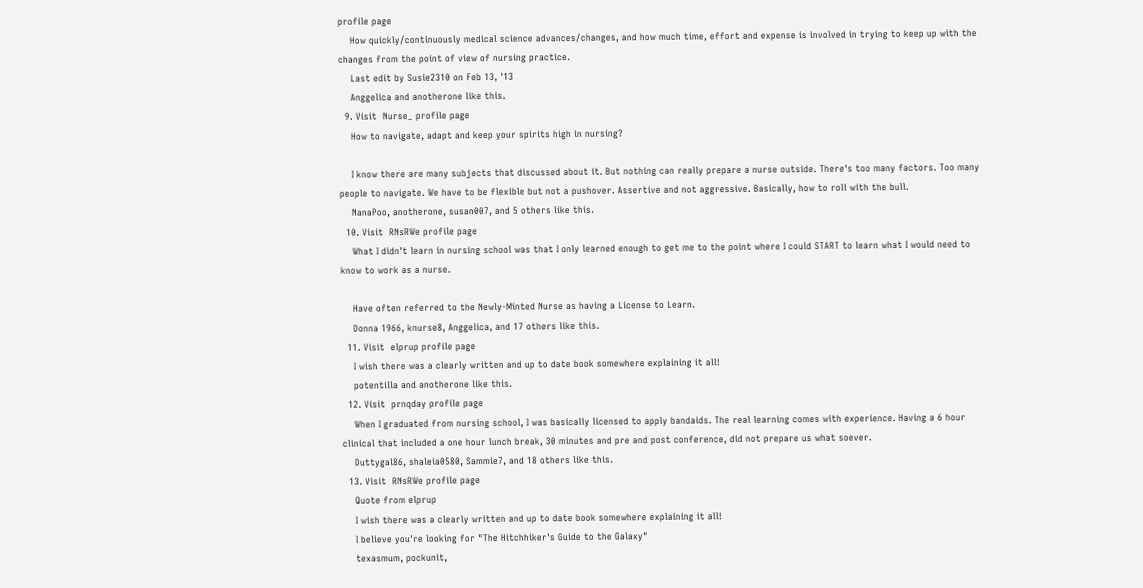profile page
    How quickly/continuously medical science advances/changes, and how much time, effort and expense is involved in trying to keep up with the changes from the point of view of nursing practice.
    Last edit by Susie2310 on Feb 13, '13
    Anggelica and anotherone like this.
  9. Visit  Nurse_ profile page
    How to navigate, adapt and keep your spirits high in nursing?

    I know there are many subjects that discussed about it. But nothing can really prepare a nurse outside. There's too many factors. Too many people to navigate. We have to be flexible but not a pushover. Assertive and not aggressive. Basically, how to roll with the bull.
    NanaPoo, anotherone, susan007, and 5 others like this.
  10. Visit  RNsRWe profile page
    What I didn't learn in nursing school was that I only learned enough to get me to the point where I could START to learn what I would need to know to work as a nurse.

    Have often referred to the Newly-Minted Nurse as having a License to Learn.
    Donna 1966, knurse8, Anggelica, and 17 others like this.
  11. Visit  elprup profile page
    I wish there was a clearly written and up to date book somewhere explaining it all!
    potentilla and anotherone like this.
  12. Visit  prnqday profile page
    When I graduated from nursing school, I was basically licensed to apply bandaids. The real learning comes with experience. Having a 6 hour clinical that included a one hour lunch break, 30 minutes and pre and post conference, did not prepare us what soever.
    Duttygal86, shaleia0580, Sammie7, and 18 others like this.
  13. Visit  RNsRWe profile page
    Quote from elprup
    I wish there was a clearly written and up to date book somewhere explaining it all!
    I believe you're looking for "The Hitchhiker's Guide to the Galaxy"
    texasmum, pockunit,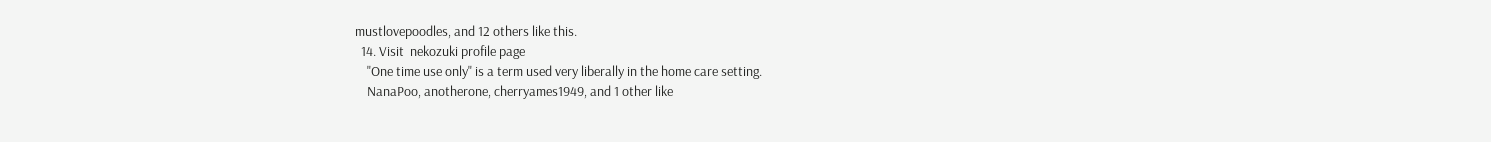mustlovepoodles, and 12 others like this.
  14. Visit  nekozuki profile page
    "One time use only" is a term used very liberally in the home care setting.
    NanaPoo, anotherone, cherryames1949, and 1 other like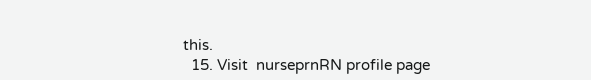this.
  15. Visit  nurseprnRN profile page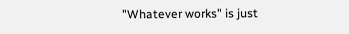"Whatever works" is just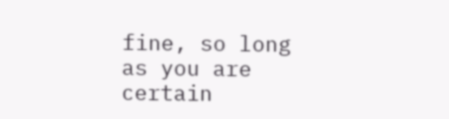fine, so long as you are certain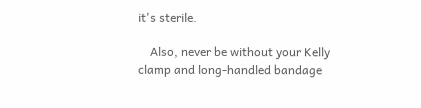it's sterile.

    Also, never be without your Kelly clamp and long-handled bandage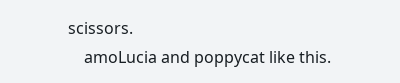scissors.
    amoLucia and poppycat like this.